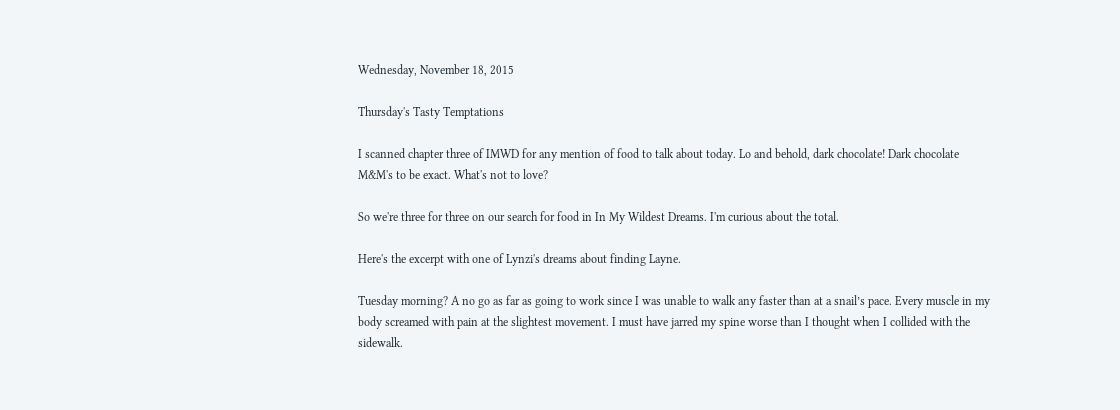Wednesday, November 18, 2015

Thursday's Tasty Temptations

I scanned chapter three of IMWD for any mention of food to talk about today. Lo and behold, dark chocolate! Dark chocolate M&M's to be exact. What's not to love?

So we're three for three on our search for food in In My Wildest Dreams. I'm curious about the total.

Here's the excerpt with one of Lynzi's dreams about finding Layne.

Tuesday morning? A no go as far as going to work since I was unable to walk any faster than at a snail’s pace. Every muscle in my body screamed with pain at the slightest movement. I must have jarred my spine worse than I thought when I collided with the sidewalk.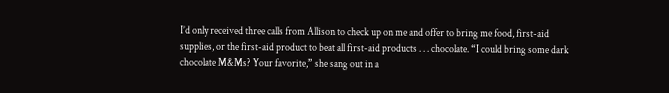I’d only received three calls from Allison to check up on me and offer to bring me food, first-aid supplies, or the first-aid product to beat all first-aid products . . . chocolate. “I could bring some dark chocolate M&Ms? Your favorite,” she sang out in a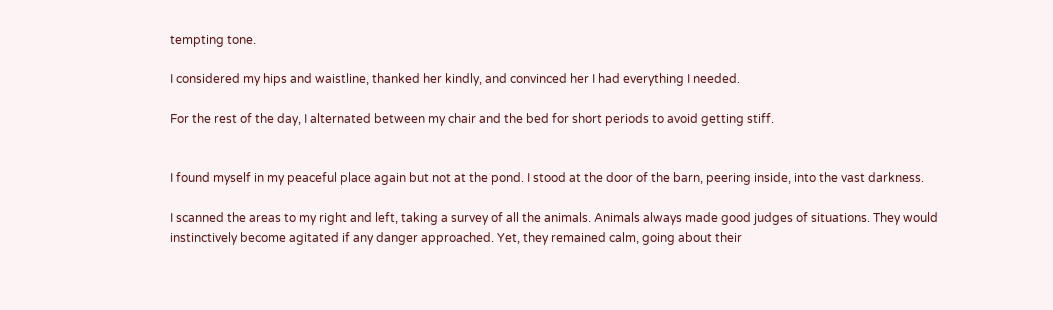tempting tone.

I considered my hips and waistline, thanked her kindly, and convinced her I had everything I needed.

For the rest of the day, I alternated between my chair and the bed for short periods to avoid getting stiff.


I found myself in my peaceful place again but not at the pond. I stood at the door of the barn, peering inside, into the vast darkness.

I scanned the areas to my right and left, taking a survey of all the animals. Animals always made good judges of situations. They would instinctively become agitated if any danger approached. Yet, they remained calm, going about their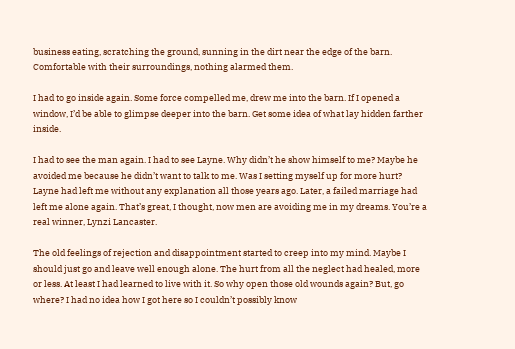business eating, scratching the ground, sunning in the dirt near the edge of the barn. Comfortable with their surroundings, nothing alarmed them.

I had to go inside again. Some force compelled me, drew me into the barn. If I opened a window, I’d be able to glimpse deeper into the barn. Get some idea of what lay hidden farther inside.

I had to see the man again. I had to see Layne. Why didn’t he show himself to me? Maybe he avoided me because he didn’t want to talk to me. Was I setting myself up for more hurt? Layne had left me without any explanation all those years ago. Later, a failed marriage had left me alone again. That’s great, I thought, now men are avoiding me in my dreams. You’re a real winner, Lynzi Lancaster.

The old feelings of rejection and disappointment started to creep into my mind. Maybe I should just go and leave well enough alone. The hurt from all the neglect had healed, more or less. At least I had learned to live with it. So why open those old wounds again? But, go where? I had no idea how I got here so I couldn’t possibly know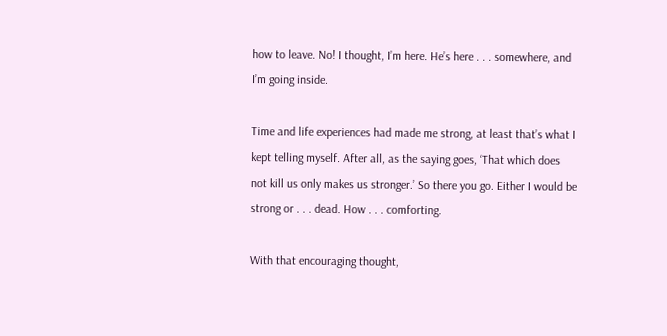how to leave. No! I thought, I’m here. He’s here . . . somewhere, and I’m going inside.

Time and life experiences had made me strong, at least that’s what I kept telling myself. After all, as the saying goes, ‘That which does not kill us only makes us stronger.’ So there you go. Either I would be strong or . . . dead. How . . . comforting.

With that encouraging thought,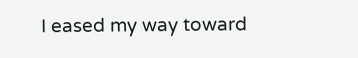I eased my way toward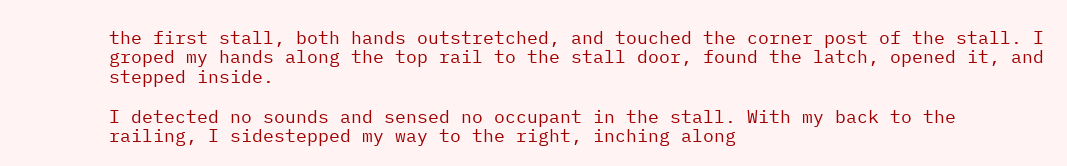the first stall, both hands outstretched, and touched the corner post of the stall. I groped my hands along the top rail to the stall door, found the latch, opened it, and stepped inside.

I detected no sounds and sensed no occupant in the stall. With my back to the railing, I sidestepped my way to the right, inching along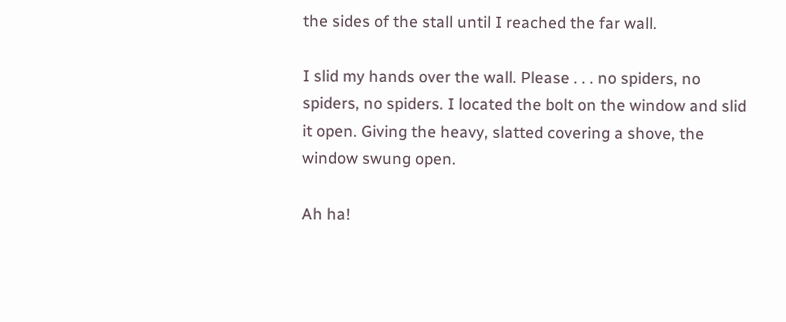the sides of the stall until I reached the far wall.

I slid my hands over the wall. Please . . . no spiders, no spiders, no spiders. I located the bolt on the window and slid it open. Giving the heavy, slatted covering a shove, the window swung open.

Ah ha!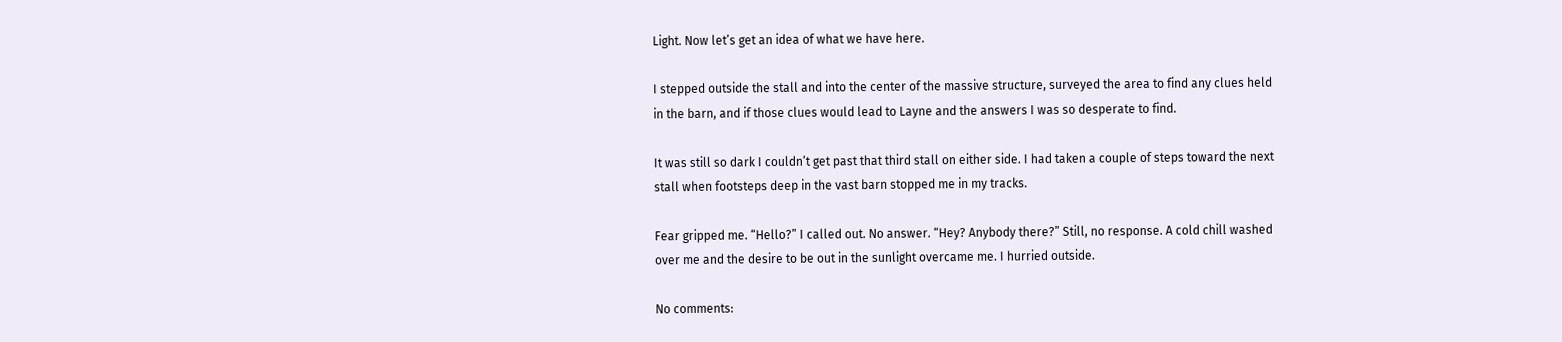Light. Now let’s get an idea of what we have here.

I stepped outside the stall and into the center of the massive structure, surveyed the area to find any clues held in the barn, and if those clues would lead to Layne and the answers I was so desperate to find.

It was still so dark I couldn’t get past that third stall on either side. I had taken a couple of steps toward the next stall when footsteps deep in the vast barn stopped me in my tracks.

Fear gripped me. “Hello?” I called out. No answer. “Hey? Anybody there?” Still, no response. A cold chill washed over me and the desire to be out in the sunlight overcame me. I hurried outside.

No comments: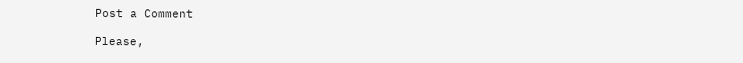Post a Comment

Please,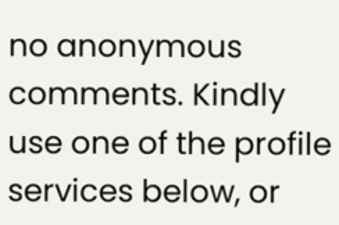no anonymous comments. Kindly use one of the profile services below, or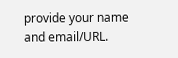provide your name and email/URL.